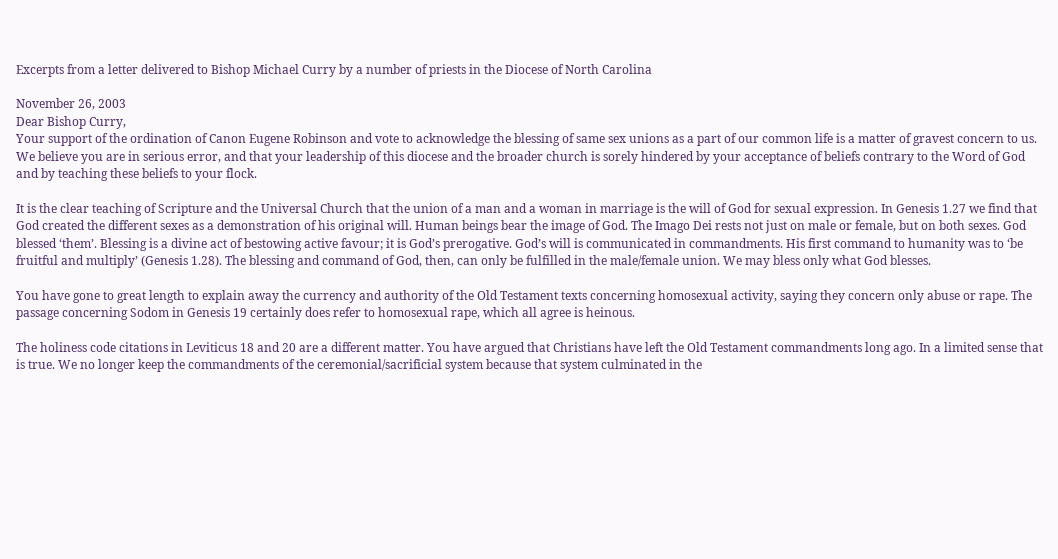Excerpts from a letter delivered to Bishop Michael Curry by a number of priests in the Diocese of North Carolina

November 26, 2003
Dear Bishop Curry,
Your support of the ordination of Canon Eugene Robinson and vote to acknowledge the blessing of same sex unions as a part of our common life is a matter of gravest concern to us. We believe you are in serious error, and that your leadership of this diocese and the broader church is sorely hindered by your acceptance of beliefs contrary to the Word of God and by teaching these beliefs to your flock.

It is the clear teaching of Scripture and the Universal Church that the union of a man and a woman in marriage is the will of God for sexual expression. In Genesis 1.27 we find that God created the different sexes as a demonstration of his original will. Human beings bear the image of God. The Imago Dei rests not just on male or female, but on both sexes. God blessed ‘them’. Blessing is a divine act of bestowing active favour; it is God’s prerogative. God’s will is communicated in commandments. His first command to humanity was to ‘be fruitful and multiply’ (Genesis 1.28). The blessing and command of God, then, can only be fulfilled in the male/female union. We may bless only what God blesses.

You have gone to great length to explain away the currency and authority of the Old Testament texts concerning homosexual activity, saying they concern only abuse or rape. The passage concerning Sodom in Genesis 19 certainly does refer to homosexual rape, which all agree is heinous.

The holiness code citations in Leviticus 18 and 20 are a different matter. You have argued that Christians have left the Old Testament commandments long ago. In a limited sense that is true. We no longer keep the commandments of the ceremonial/sacrificial system because that system culminated in the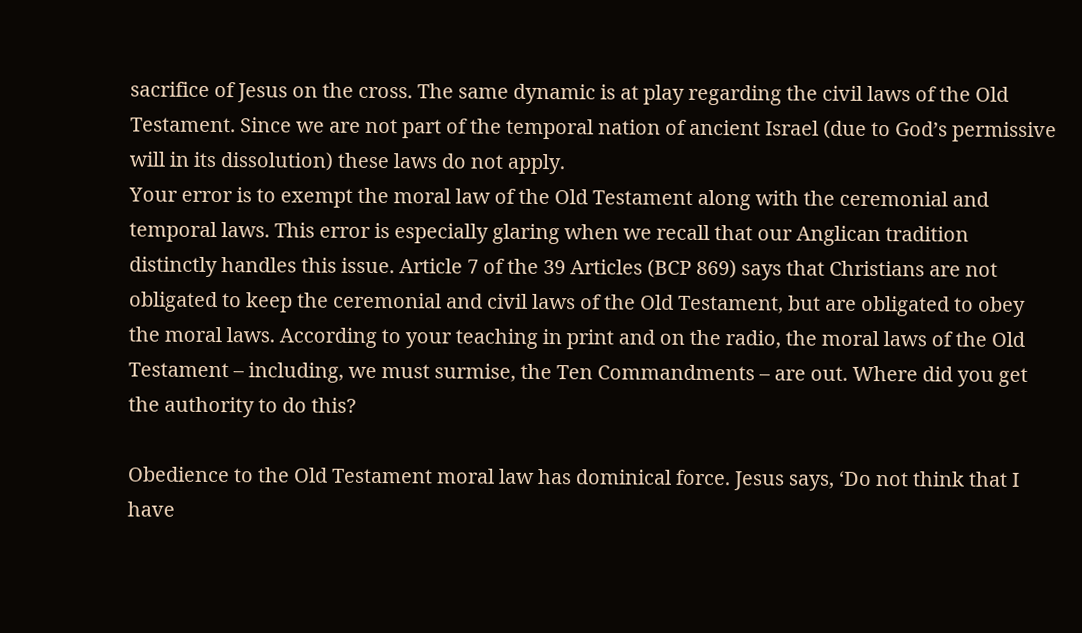sacrifice of Jesus on the cross. The same dynamic is at play regarding the civil laws of the Old Testament. Since we are not part of the temporal nation of ancient Israel (due to God’s permissive will in its dissolution) these laws do not apply.
Your error is to exempt the moral law of the Old Testament along with the ceremonial and temporal laws. This error is especially glaring when we recall that our Anglican tradition distinctly handles this issue. Article 7 of the 39 Articles (BCP 869) says that Christians are not obligated to keep the ceremonial and civil laws of the Old Testament, but are obligated to obey the moral laws. According to your teaching in print and on the radio, the moral laws of the Old Testament – including, we must surmise, the Ten Commandments – are out. Where did you get the authority to do this?

Obedience to the Old Testament moral law has dominical force. Jesus says, ‘Do not think that I have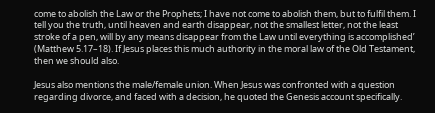come to abolish the Law or the Prophets; I have not come to abolish them, but to fulfil them. I tell you the truth, until heaven and earth disappear, not the smallest letter, not the least stroke of a pen, will by any means disappear from the Law until everything is accomplished’ (Matthew 5.17–18). If Jesus places this much authority in the moral law of the Old Testament, then we should also.

Jesus also mentions the male/female union. When Jesus was confronted with a question regarding divorce, and faced with a decision, he quoted the Genesis account specifically.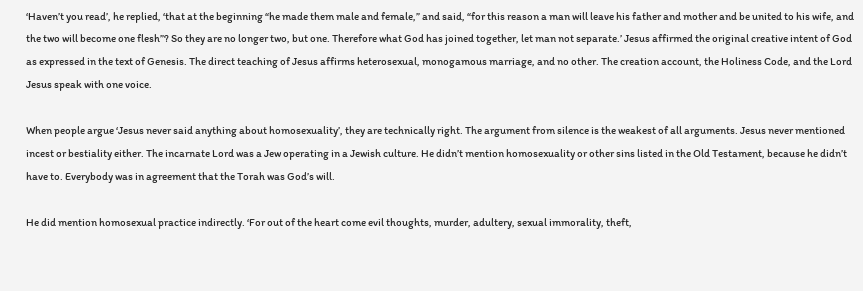‘Haven’t you read’, he replied, ‘that at the beginning “he made them male and female,” and said, “for this reason a man will leave his father and mother and be united to his wife, and the two will become one flesh”? So they are no longer two, but one. Therefore what God has joined together, let man not separate.’ Jesus affirmed the original creative intent of God as expressed in the text of Genesis. The direct teaching of Jesus affirms heterosexual, monogamous marriage, and no other. The creation account, the Holiness Code, and the Lord Jesus speak with one voice.

When people argue ‘Jesus never said anything about homosexuality’, they are technically right. The argument from silence is the weakest of all arguments. Jesus never mentioned incest or bestiality either. The incarnate Lord was a Jew operating in a Jewish culture. He didn’t mention homosexuality or other sins listed in the Old Testament, because he didn’t have to. Everybody was in agreement that the Torah was God’s will.

He did mention homosexual practice indirectly. ‘For out of the heart come evil thoughts, murder, adultery, sexual immorality, theft,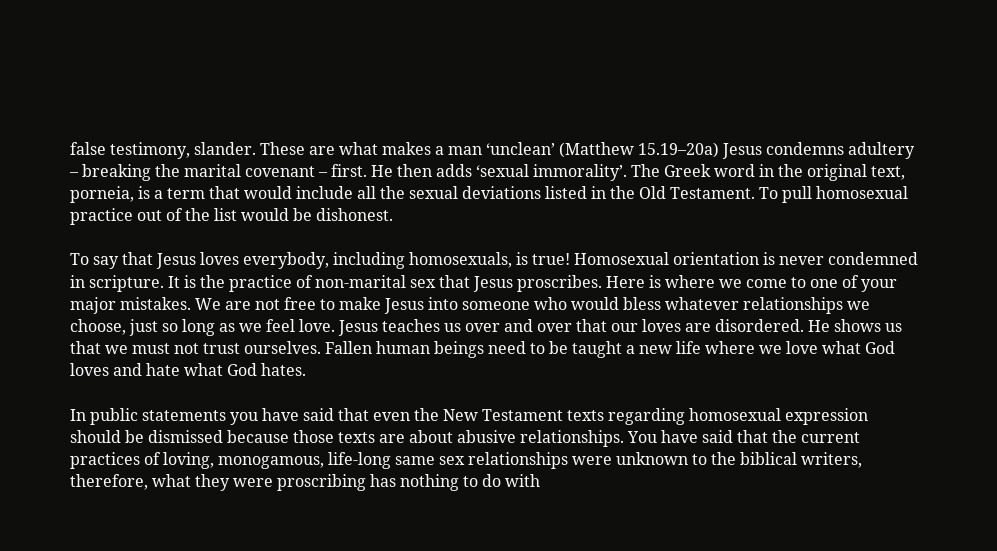false testimony, slander. These are what makes a man ‘unclean’ (Matthew 15.19–20a) Jesus condemns adultery – breaking the marital covenant – first. He then adds ‘sexual immorality’. The Greek word in the original text, porneia, is a term that would include all the sexual deviations listed in the Old Testament. To pull homosexual practice out of the list would be dishonest.

To say that Jesus loves everybody, including homosexuals, is true! Homosexual orientation is never condemned in scripture. It is the practice of non-marital sex that Jesus proscribes. Here is where we come to one of your major mistakes. We are not free to make Jesus into someone who would bless whatever relationships we choose, just so long as we feel love. Jesus teaches us over and over that our loves are disordered. He shows us that we must not trust ourselves. Fallen human beings need to be taught a new life where we love what God loves and hate what God hates.

In public statements you have said that even the New Testament texts regarding homosexual expression should be dismissed because those texts are about abusive relationships. You have said that the current practices of loving, monogamous, life-long same sex relationships were unknown to the biblical writers, therefore, what they were proscribing has nothing to do with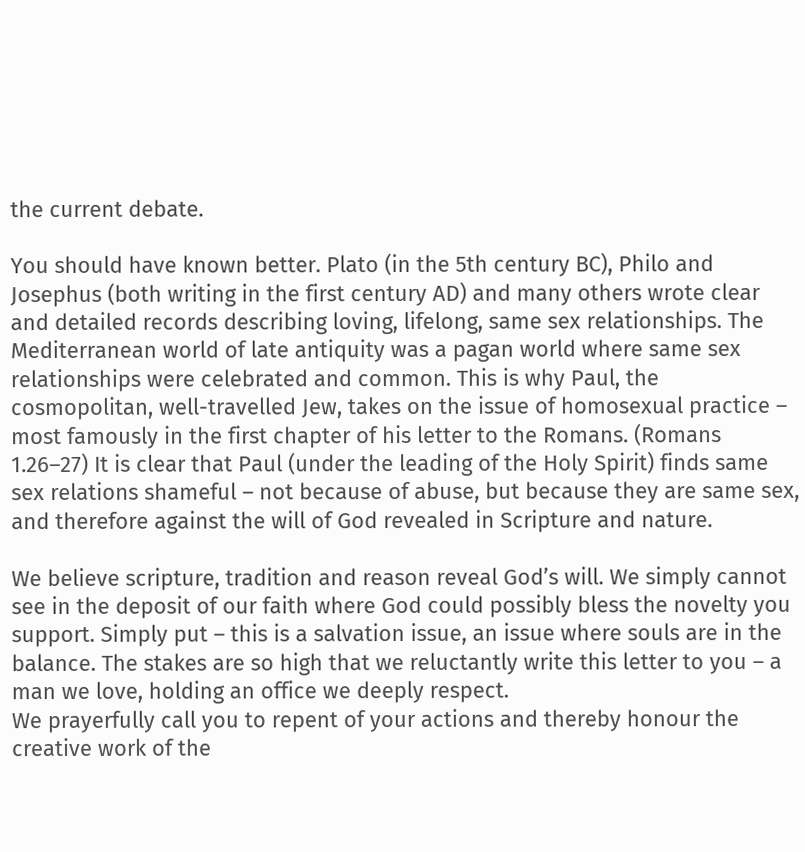the current debate.

You should have known better. Plato (in the 5th century BC), Philo and Josephus (both writing in the first century AD) and many others wrote clear and detailed records describing loving, lifelong, same sex relationships. The Mediterranean world of late antiquity was a pagan world where same sex relationships were celebrated and common. This is why Paul, the cosmopolitan, well-travelled Jew, takes on the issue of homosexual practice – most famously in the first chapter of his letter to the Romans. (Romans 1.26–27) It is clear that Paul (under the leading of the Holy Spirit) finds same sex relations shameful – not because of abuse, but because they are same sex, and therefore against the will of God revealed in Scripture and nature.

We believe scripture, tradition and reason reveal God’s will. We simply cannot see in the deposit of our faith where God could possibly bless the novelty you support. Simply put – this is a salvation issue, an issue where souls are in the balance. The stakes are so high that we reluctantly write this letter to you – a man we love, holding an office we deeply respect.
We prayerfully call you to repent of your actions and thereby honour the creative work of the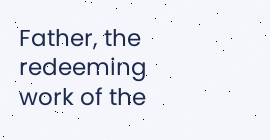Father, the redeeming work of the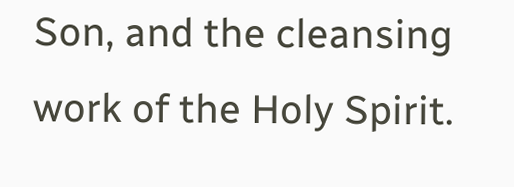Son, and the cleansing work of the Holy Spirit.